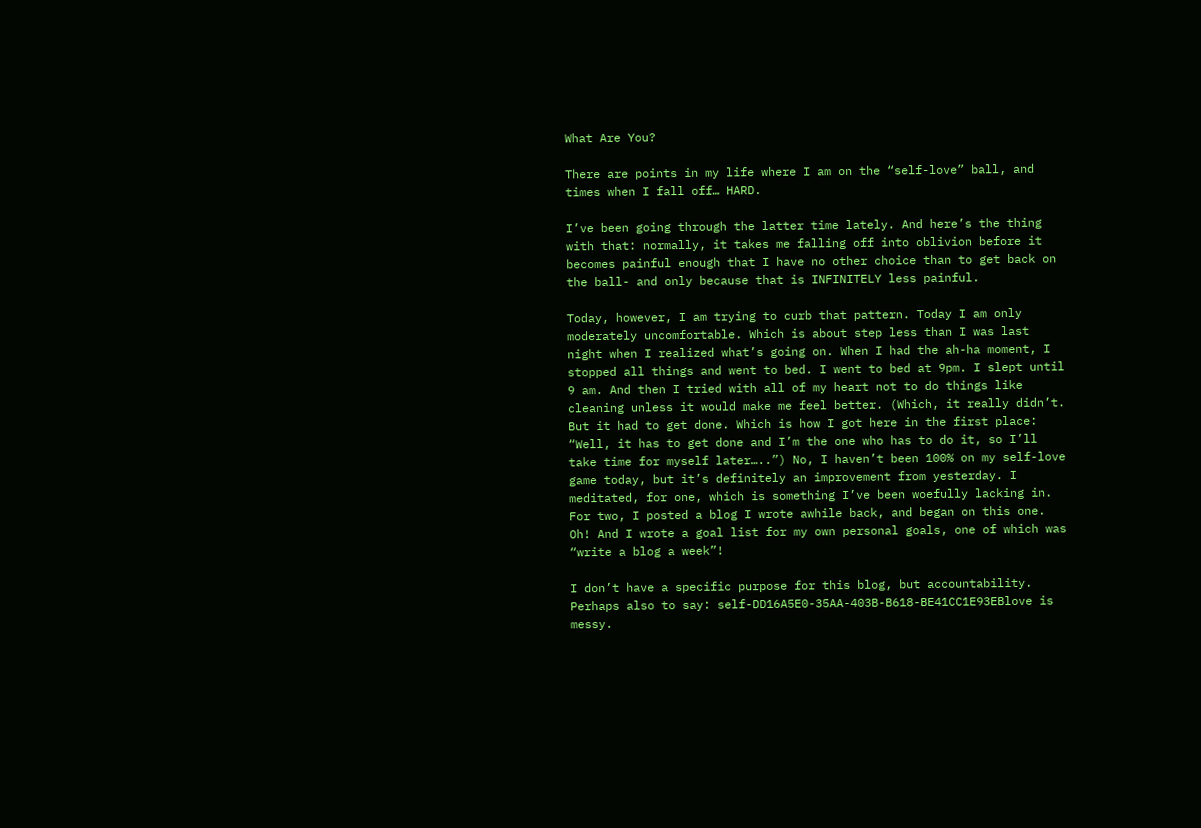What Are You?

There are points in my life where I am on the “self-love” ball, and times when I fall off… HARD.

I’ve been going through the latter time lately. And here’s the thing with that: normally, it takes me falling off into oblivion before it becomes painful enough that I have no other choice than to get back on the ball- and only because that is INFINITELY less painful.

Today, however, I am trying to curb that pattern. Today I am only moderately uncomfortable. Which is about step less than I was last night when I realized what’s going on. When I had the ah-ha moment, I stopped all things and went to bed. I went to bed at 9pm. I slept until 9 am. And then I tried with all of my heart not to do things like cleaning unless it would make me feel better. (Which, it really didn’t. But it had to get done. Which is how I got here in the first place: “Well, it has to get done and I’m the one who has to do it, so I’ll take time for myself later…..”) No, I haven’t been 100% on my self-love game today, but it’s definitely an improvement from yesterday. I meditated, for one, which is something I’ve been woefully lacking in. For two, I posted a blog I wrote awhile back, and began on this one. Oh! And I wrote a goal list for my own personal goals, one of which was “write a blog a week”!

I don’t have a specific purpose for this blog, but accountability. Perhaps also to say: self-DD16A5E0-35AA-403B-B618-BE41CC1E93EBlove is messy.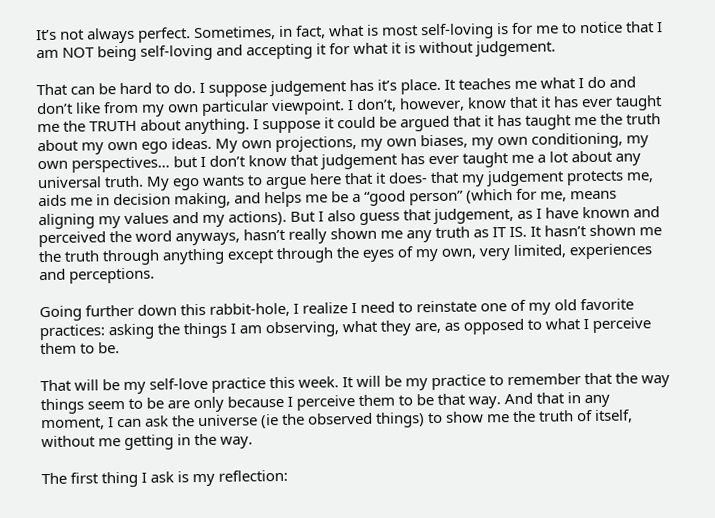It’s not always perfect. Sometimes, in fact, what is most self-loving is for me to notice that I am NOT being self-loving and accepting it for what it is without judgement.

That can be hard to do. I suppose judgement has it’s place. It teaches me what I do and don’t like from my own particular viewpoint. I don’t, however, know that it has ever taught me the TRUTH about anything. I suppose it could be argued that it has taught me the truth about my own ego ideas. My own projections, my own biases, my own conditioning, my own perspectives… but I don’t know that judgement has ever taught me a lot about any universal truth. My ego wants to argue here that it does- that my judgement protects me, aids me in decision making, and helps me be a “good person” (which for me, means aligning my values and my actions). But I also guess that judgement, as I have known and perceived the word anyways, hasn’t really shown me any truth as IT IS. It hasn’t shown me the truth through anything except through the eyes of my own, very limited, experiences and perceptions.

Going further down this rabbit-hole, I realize I need to reinstate one of my old favorite practices: asking the things I am observing, what they are, as opposed to what I perceive them to be.

That will be my self-love practice this week. It will be my practice to remember that the way things seem to be are only because I perceive them to be that way. And that in any moment, I can ask the universe (ie the observed things) to show me the truth of itself, without me getting in the way.

The first thing I ask is my reflection: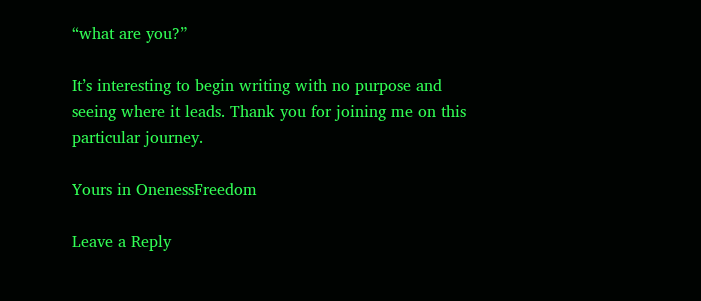“what are you?”

It’s interesting to begin writing with no purpose and seeing where it leads. Thank you for joining me on this particular journey.

Yours in OnenessFreedom

Leave a Reply